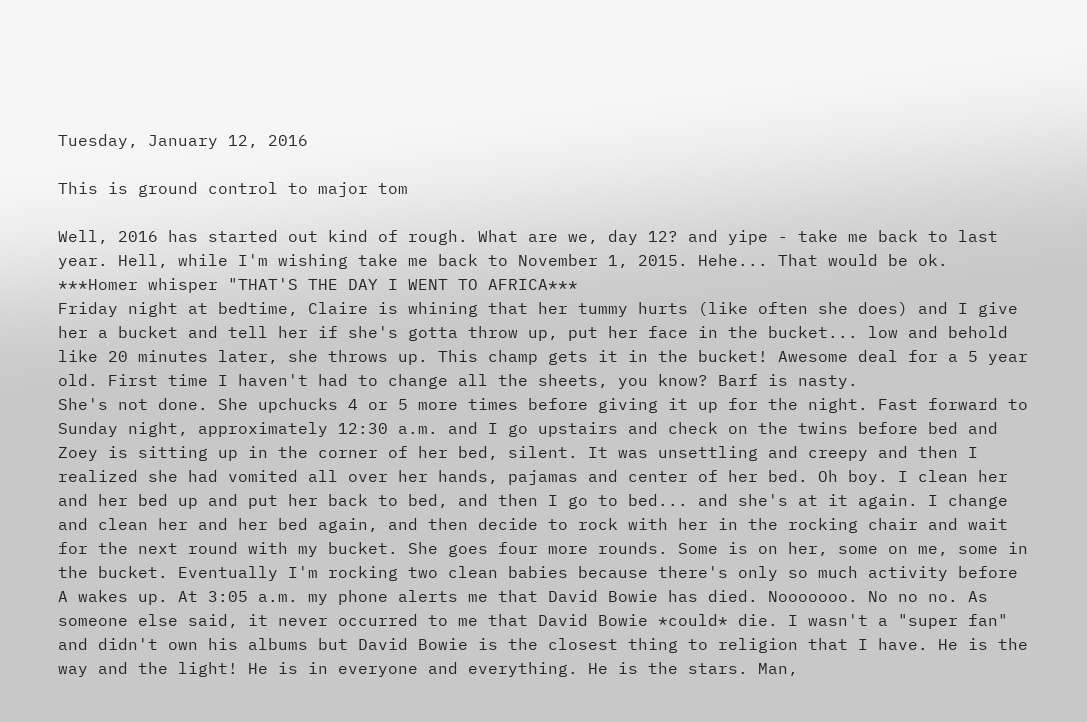Tuesday, January 12, 2016

This is ground control to major tom

Well, 2016 has started out kind of rough. What are we, day 12? and yipe - take me back to last year. Hell, while I'm wishing take me back to November 1, 2015. Hehe... That would be ok. ***Homer whisper "THAT'S THE DAY I WENT TO AFRICA***
Friday night at bedtime, Claire is whining that her tummy hurts (like often she does) and I give her a bucket and tell her if she's gotta throw up, put her face in the bucket... low and behold like 20 minutes later, she throws up. This champ gets it in the bucket! Awesome deal for a 5 year old. First time I haven't had to change all the sheets, you know? Barf is nasty.
She's not done. She upchucks 4 or 5 more times before giving it up for the night. Fast forward to Sunday night, approximately 12:30 a.m. and I go upstairs and check on the twins before bed and Zoey is sitting up in the corner of her bed, silent. It was unsettling and creepy and then I realized she had vomited all over her hands, pajamas and center of her bed. Oh boy. I clean her and her bed up and put her back to bed, and then I go to bed... and she's at it again. I change and clean her and her bed again, and then decide to rock with her in the rocking chair and wait for the next round with my bucket. She goes four more rounds. Some is on her, some on me, some in the bucket. Eventually I'm rocking two clean babies because there's only so much activity before A wakes up. At 3:05 a.m. my phone alerts me that David Bowie has died. Nooooooo. No no no. As someone else said, it never occurred to me that David Bowie *could* die. I wasn't a "super fan" and didn't own his albums but David Bowie is the closest thing to religion that I have. He is the way and the light! He is in everyone and everything. He is the stars. Man,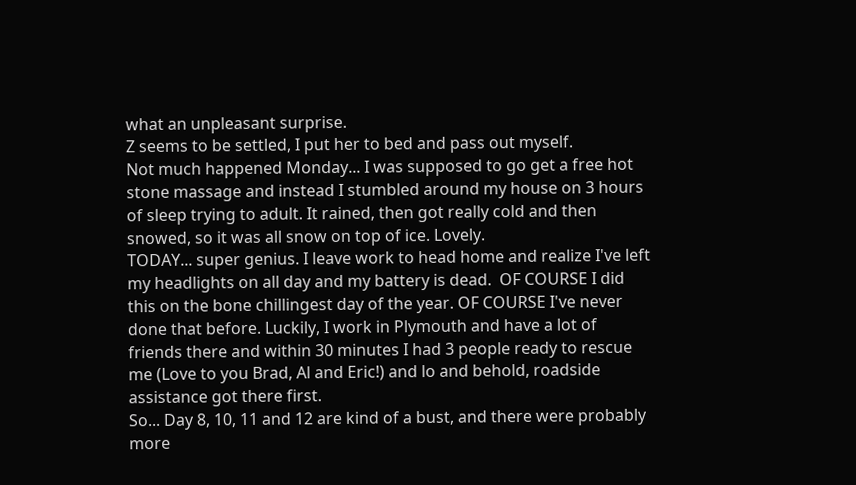what an unpleasant surprise.
Z seems to be settled, I put her to bed and pass out myself.
Not much happened Monday... I was supposed to go get a free hot stone massage and instead I stumbled around my house on 3 hours of sleep trying to adult. It rained, then got really cold and then snowed, so it was all snow on top of ice. Lovely.
TODAY... super genius. I leave work to head home and realize I've left my headlights on all day and my battery is dead.  OF COURSE I did this on the bone chillingest day of the year. OF COURSE I've never done that before. Luckily, I work in Plymouth and have a lot of friends there and within 30 minutes I had 3 people ready to rescue me (Love to you Brad, Al and Eric!) and lo and behold, roadside assistance got there first.
So... Day 8, 10, 11 and 12 are kind of a bust, and there were probably more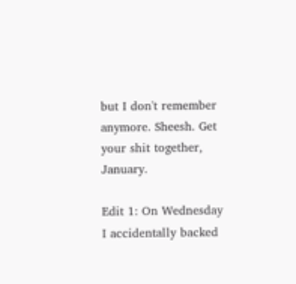but I don't remember anymore. Sheesh. Get your shit together, January.

Edit 1: On Wednesday I accidentally backed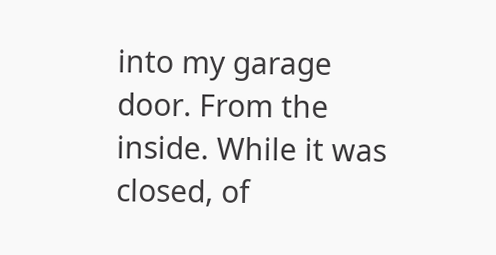into my garage door. From the inside. While it was closed, of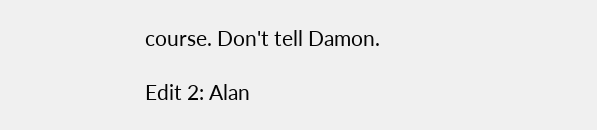course. Don't tell Damon.

Edit 2: Alan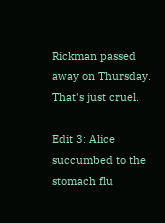Rickman passed away on Thursday. That's just cruel.

Edit 3: Alice succumbed to the stomach flu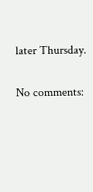later Thursday.

No comments: